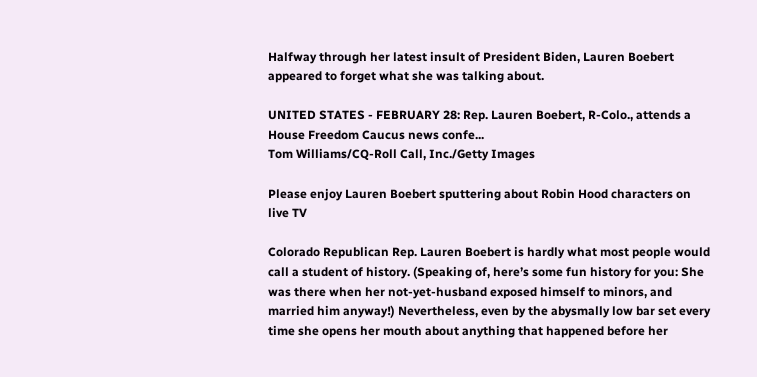Halfway through her latest insult of President Biden, Lauren Boebert appeared to forget what she was talking about.

UNITED STATES - FEBRUARY 28: Rep. Lauren Boebert, R-Colo., attends a House Freedom Caucus news confe...
Tom Williams/CQ-Roll Call, Inc./Getty Images

Please enjoy Lauren Boebert sputtering about Robin Hood characters on live TV

Colorado Republican Rep. Lauren Boebert is hardly what most people would call a student of history. (Speaking of, here’s some fun history for you: She was there when her not-yet-husband exposed himself to minors, and married him anyway!) Nevertheless, even by the abysmally low bar set every time she opens her mouth about anything that happened before her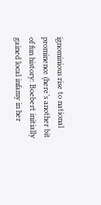ignominious rise to national prominence (here’s another bit of fun history: Boebert initially gained local infamy in her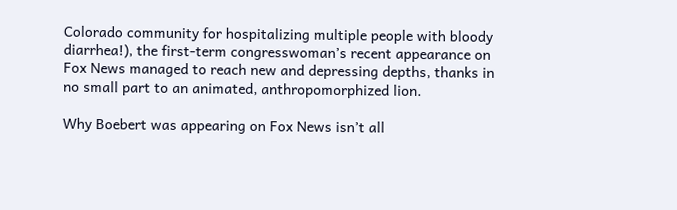Colorado community for hospitalizing multiple people with bloody diarrhea!), the first-term congresswoman’s recent appearance on Fox News managed to reach new and depressing depths, thanks in no small part to an animated, anthropomorphized lion.

Why Boebert was appearing on Fox News isn’t all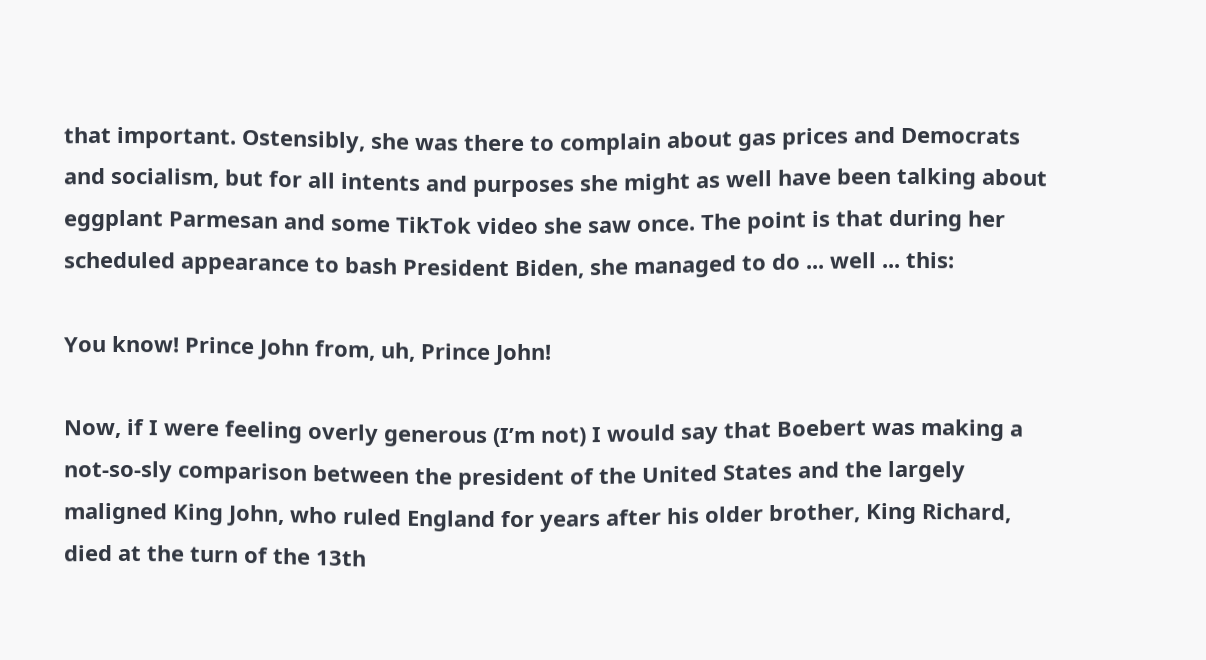that important. Ostensibly, she was there to complain about gas prices and Democrats and socialism, but for all intents and purposes she might as well have been talking about eggplant Parmesan and some TikTok video she saw once. The point is that during her scheduled appearance to bash President Biden, she managed to do ... well ... this:

You know! Prince John from, uh, Prince John!

Now, if I were feeling overly generous (I’m not) I would say that Boebert was making a not-so-sly comparison between the president of the United States and the largely maligned King John, who ruled England for years after his older brother, King Richard, died at the turn of the 13th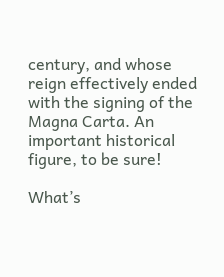century, and whose reign effectively ended with the signing of the Magna Carta. An important historical figure, to be sure!

What’s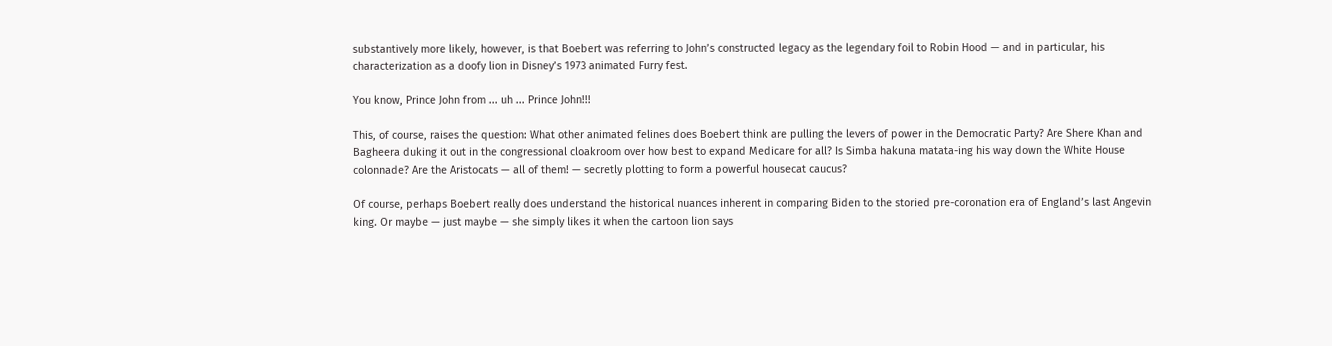substantively more likely, however, is that Boebert was referring to John’s constructed legacy as the legendary foil to Robin Hood — and in particular, his characterization as a doofy lion in Disney’s 1973 animated Furry fest.

You know, Prince John from ... uh ... Prince John!!!

This, of course, raises the question: What other animated felines does Boebert think are pulling the levers of power in the Democratic Party? Are Shere Khan and Bagheera duking it out in the congressional cloakroom over how best to expand Medicare for all? Is Simba hakuna matata-ing his way down the White House colonnade? Are the Aristocats — all of them! — secretly plotting to form a powerful housecat caucus?

Of course, perhaps Boebert really does understand the historical nuances inherent in comparing Biden to the storied pre-coronation era of England’s last Angevin king. Or maybe — just maybe — she simply likes it when the cartoon lion says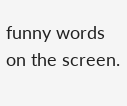funny words on the screen.